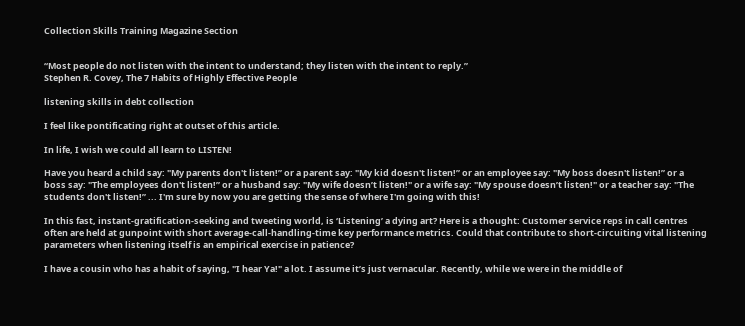Collection Skills Training Magazine Section


“Most people do not listen with the intent to understand; they listen with the intent to reply.”
Stephen R. Covey, The 7 Habits of Highly Effective People

listening skills in debt collection

I feel like pontificating right at outset of this article.

In life, I wish we could all learn to LISTEN!

Have you heard a child say: "My parents don't listen!” or a parent say: "My kid doesn't listen!” or an employee say: "My boss doesn't listen!” or a boss say: "The employees don't listen!” or a husband say: "My wife doesn’t listen!" or a wife say: "My spouse doesn’t listen!" or a teacher say: "The students don't listen!” ... I'm sure by now you are getting the sense of where I'm going with this!

In this fast, instant-gratification-seeking and tweeting world, is ‘Listening’ a dying art? Here is a thought: Customer service reps in call centres often are held at gunpoint with short average-call-handling-time key performance metrics. Could that contribute to short-circuiting vital listening parameters when listening itself is an empirical exercise in patience?

I have a cousin who has a habit of saying, "I hear Ya!" a lot. I assume it’s just vernacular. Recently, while we were in the middle of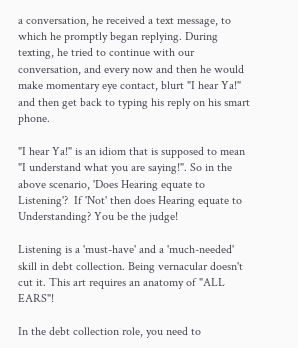a conversation, he received a text message, to which he promptly began replying. During texting, he tried to continue with our conversation, and every now and then he would make momentary eye contact, blurt "I hear Ya!" and then get back to typing his reply on his smart phone.

"I hear Ya!" is an idiom that is supposed to mean "I understand what you are saying!". So in the above scenario, 'Does Hearing equate to Listening'?  If 'Not' then does Hearing equate to Understanding? You be the judge!

Listening is a 'must-have' and a 'much-needed' skill in debt collection. Being vernacular doesn't cut it. This art requires an anatomy of "ALL EARS"!

In the debt collection role, you need to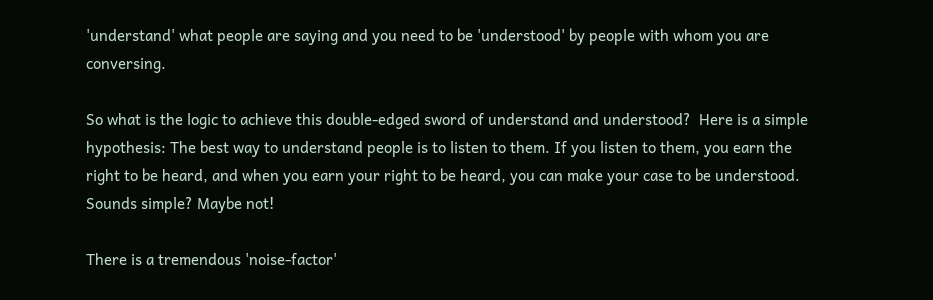'understand' what people are saying and you need to be 'understood' by people with whom you are conversing.

So what is the logic to achieve this double-edged sword of understand and understood?  Here is a simple hypothesis: The best way to understand people is to listen to them. If you listen to them, you earn the right to be heard, and when you earn your right to be heard, you can make your case to be understood. Sounds simple? Maybe not!

There is a tremendous 'noise-factor'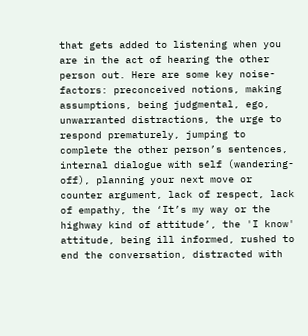that gets added to listening when you are in the act of hearing the other person out. Here are some key noise-factors: preconceived notions, making assumptions, being judgmental, ego, unwarranted distractions, the urge to respond prematurely, jumping to complete the other person’s sentences, internal dialogue with self (wandering-off), planning your next move or counter argument, lack of respect, lack of empathy, the ‘It’s my way or the highway kind of attitude’, the 'I know' attitude, being ill informed, rushed to end the conversation, distracted with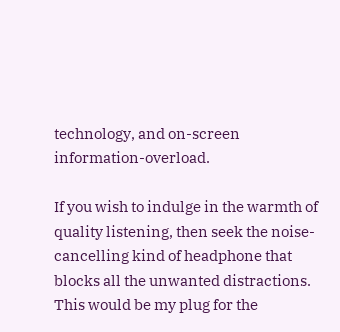technology, and on-screen information-overload.

If you wish to indulge in the warmth of quality listening, then seek the noise-cancelling kind of headphone that blocks all the unwanted distractions. This would be my plug for the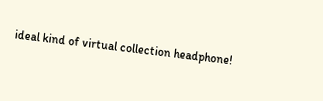ideal kind of virtual collection headphone!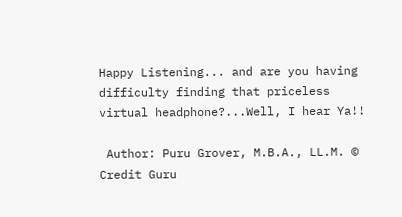Happy Listening... and are you having difficulty finding that priceless virtual headphone?...Well, I hear Ya!!

 Author: Puru Grover, M.B.A., LL.M. © Credit Guru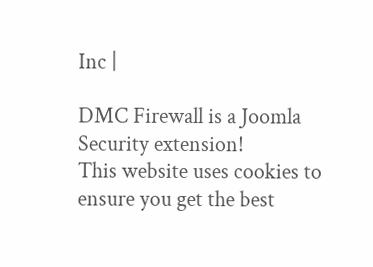Inc |

DMC Firewall is a Joomla Security extension!
This website uses cookies to ensure you get the best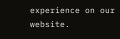experience on our website.